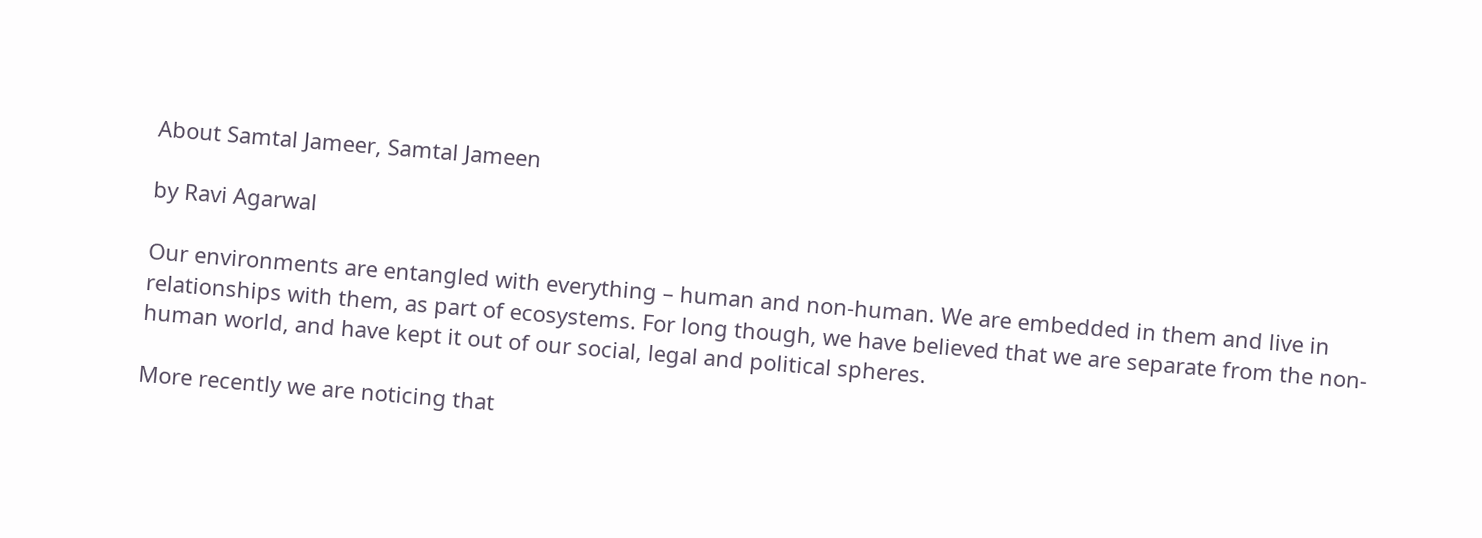About Samtal Jameer, Samtal Jameen

by Ravi Agarwal

Our environments are entangled with everything – human and non-human. We are embedded in them and live in relationships with them, as part of ecosystems. For long though, we have believed that we are separate from the non-human world, and have kept it out of our social, legal and political spheres.

More recently we are noticing that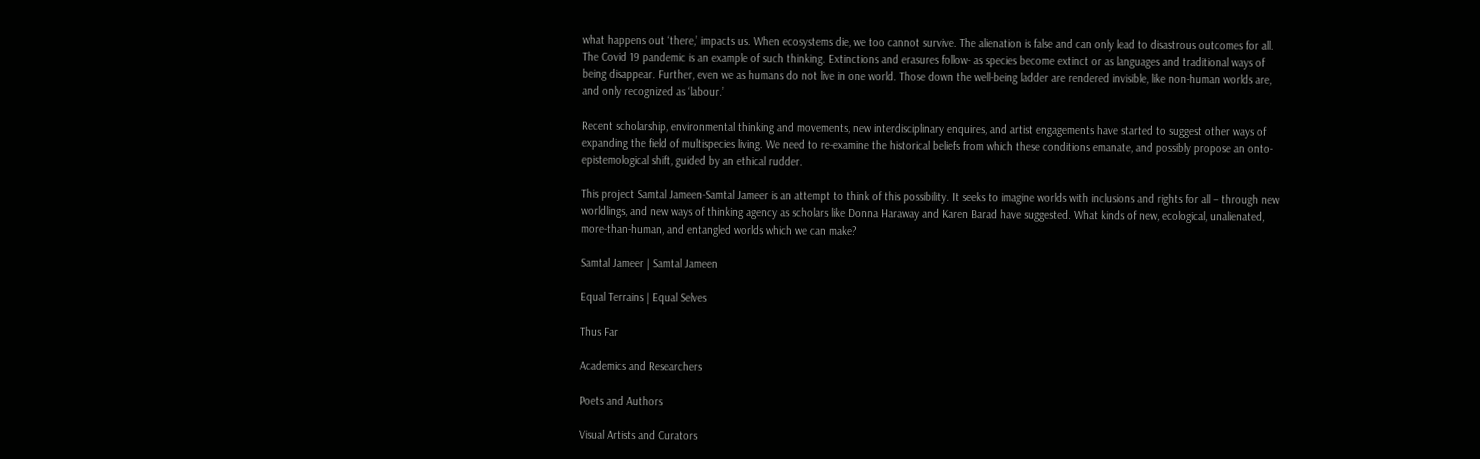what happens out ‘there,’ impacts us. When ecosystems die, we too cannot survive. The alienation is false and can only lead to disastrous outcomes for all. The Covid 19 pandemic is an example of such thinking. Extinctions and erasures follow- as species become extinct or as languages and traditional ways of being disappear. Further, even we as humans do not live in one world. Those down the well-being ladder are rendered invisible, like non-human worlds are, and only recognized as ‘labour.’

Recent scholarship, environmental thinking and movements, new interdisciplinary enquires, and artist engagements have started to suggest other ways of expanding the field of multispecies living. We need to re-examine the historical beliefs from which these conditions emanate, and possibly propose an onto-epistemological shift, guided by an ethical rudder.

This project Samtal Jameen-Samtal Jameer is an attempt to think of this possibility. It seeks to imagine worlds with inclusions and rights for all – through new worldlings, and new ways of thinking agency as scholars like Donna Haraway and Karen Barad have suggested. What kinds of new, ecological, unalienated, more-than-human, and entangled worlds which we can make?

Samtal Jameer | Samtal Jameen

Equal Terrains | Equal Selves

Thus Far

Academics and Researchers

Poets and Authors

Visual Artists and Curators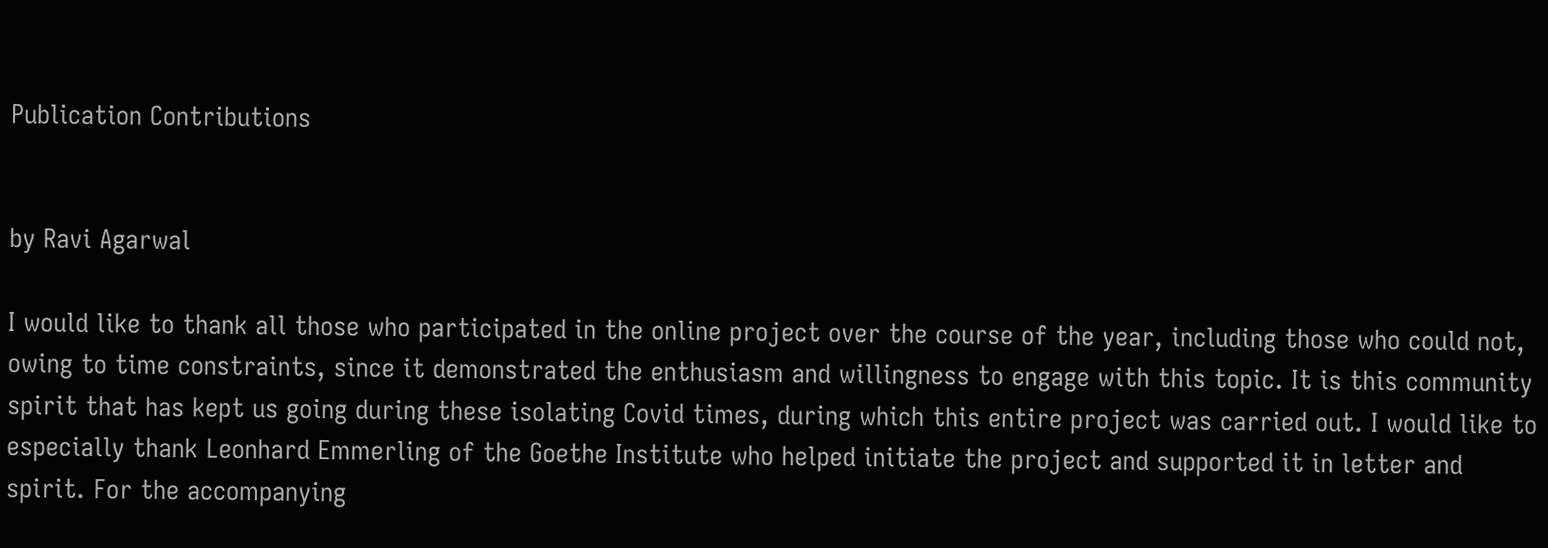Publication Contributions


by Ravi Agarwal

I would like to thank all those who participated in the online project over the course of the year, including those who could not, owing to time constraints, since it demonstrated the enthusiasm and willingness to engage with this topic. It is this community spirit that has kept us going during these isolating Covid times, during which this entire project was carried out. I would like to especially thank Leonhard Emmerling of the Goethe Institute who helped initiate the project and supported it in letter and spirit. For the accompanying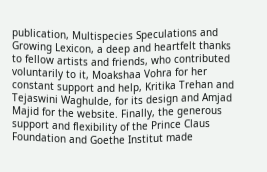publication, Multispecies Speculations and Growing Lexicon, a deep and heartfelt thanks to fellow artists and friends, who contributed voluntarily to it, Moakshaa Vohra for her constant support and help, Kritika Trehan and Tejaswini Waghulde, for its design and Amjad Majid for the website. Finally, the generous support and flexibility of the Prince Claus Foundation and Goethe Institut made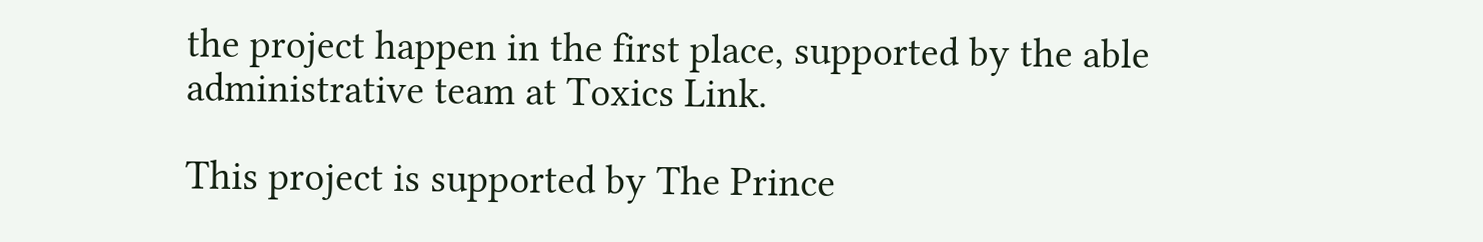the project happen in the first place, supported by the able administrative team at Toxics Link.

This project is supported by The Prince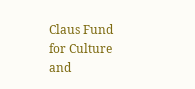Claus Fund for Culture and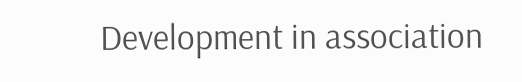Development in association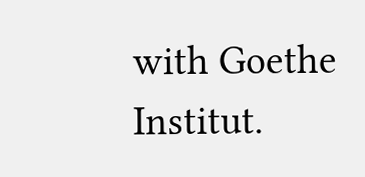with Goethe Institut.